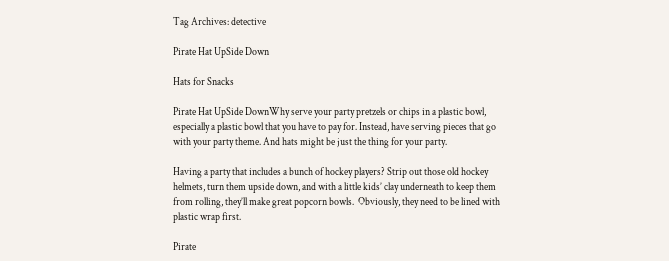Tag Archives: detective

Pirate Hat UpSide Down

Hats for Snacks

Pirate Hat UpSide DownWhy serve your party pretzels or chips in a plastic bowl, especially a plastic bowl that you have to pay for. Instead, have serving pieces that go with your party theme. And hats might be just the thing for your party.

Having a party that includes a bunch of hockey players? Strip out those old hockey helmets, turn them upside down, and with a little kids’ clay underneath to keep them from rolling, they’ll make great popcorn bowls.  Obviously, they need to be lined with plastic wrap first.

Pirate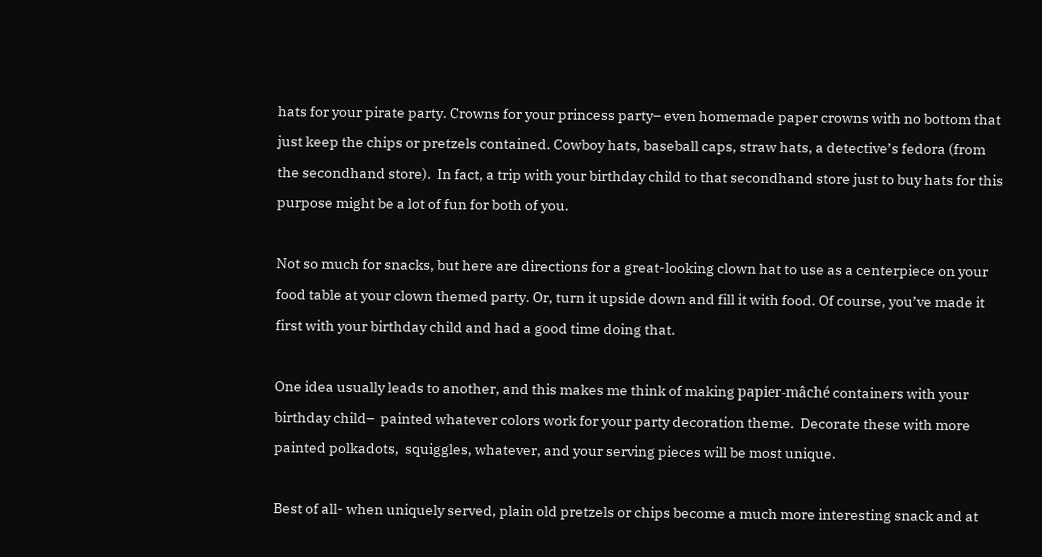hats for your pirate party. Crowns for your princess party– even homemade paper crowns with no bottom that just keep the chips or pretzels contained. Cowboy hats, baseball caps, straw hats, a detective’s fedora (from the secondhand store).  In fact, a trip with your birthday child to that secondhand store just to buy hats for this purpose might be a lot of fun for both of you.

Not so much for snacks, but here are directions for a great-looking clown hat to use as a centerpiece on your food table at your clown themed party. Or, turn it upside down and fill it with food. Of course, you’ve made it first with your birthday child and had a good time doing that.

One idea usually leads to another, and this makes me think of making papier-mâché containers with your birthday child–  painted whatever colors work for your party decoration theme.  Decorate these with more painted polkadots,  squiggles, whatever, and your serving pieces will be most unique.

Best of all- when uniquely served, plain old pretzels or chips become a much more interesting snack and at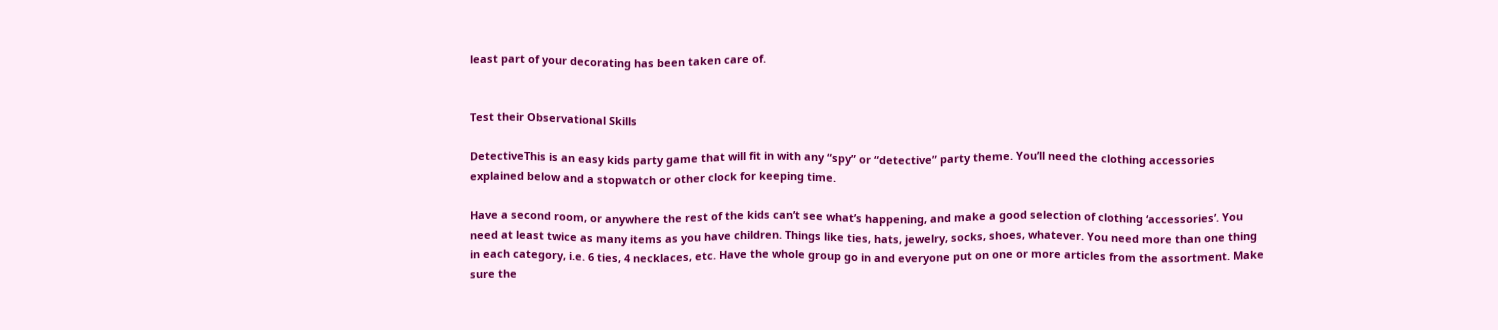least part of your decorating has been taken care of.


Test their Observational Skills

DetectiveThis is an easy kids party game that will fit in with any “spy” or “detective” party theme. You’ll need the clothing accessories explained below and a stopwatch or other clock for keeping time.

Have a second room, or anywhere the rest of the kids can’t see what’s happening, and make a good selection of clothing ‘accessories’. You need at least twice as many items as you have children. Things like ties, hats, jewelry, socks, shoes, whatever. You need more than one thing in each category, i.e. 6 ties, 4 necklaces, etc. Have the whole group go in and everyone put on one or more articles from the assortment. Make sure the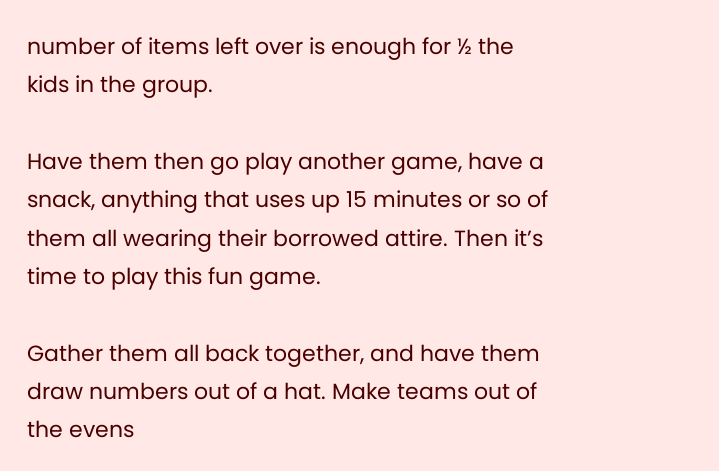number of items left over is enough for ½ the kids in the group.

Have them then go play another game, have a snack, anything that uses up 15 minutes or so of them all wearing their borrowed attire. Then it’s time to play this fun game.

Gather them all back together, and have them draw numbers out of a hat. Make teams out of the evens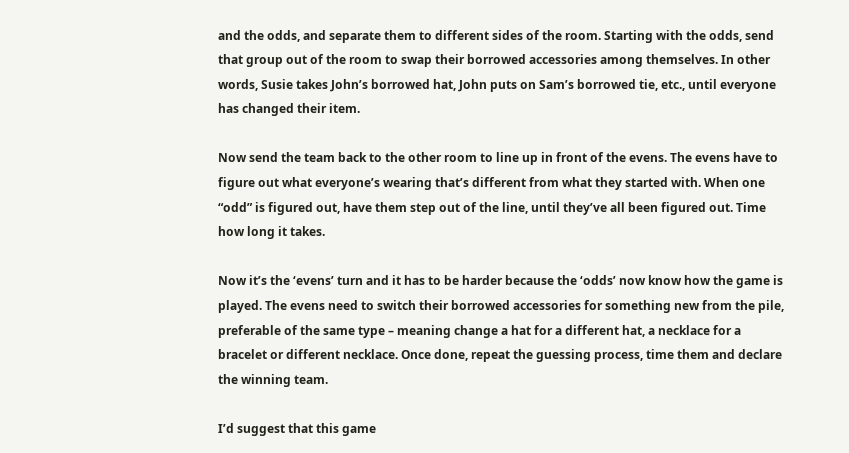and the odds, and separate them to different sides of the room. Starting with the odds, send that group out of the room to swap their borrowed accessories among themselves. In other words, Susie takes John’s borrowed hat, John puts on Sam’s borrowed tie, etc., until everyone has changed their item.

Now send the team back to the other room to line up in front of the evens. The evens have to figure out what everyone’s wearing that’s different from what they started with. When one “odd” is figured out, have them step out of the line, until they’ve all been figured out. Time how long it takes.

Now it’s the ‘evens’ turn and it has to be harder because the ‘odds’ now know how the game is played. The evens need to switch their borrowed accessories for something new from the pile, preferable of the same type – meaning change a hat for a different hat, a necklace for a bracelet or different necklace. Once done, repeat the guessing process, time them and declare the winning team.

I’d suggest that this game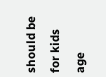should be for kids age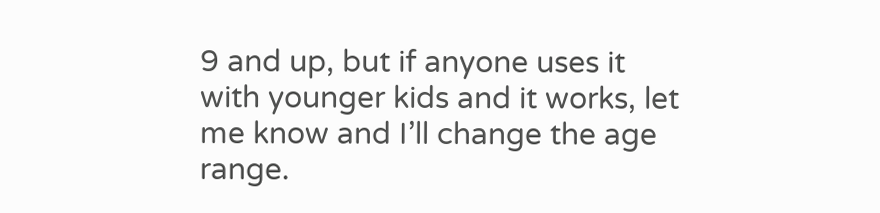9 and up, but if anyone uses it with younger kids and it works, let me know and I’ll change the age range.